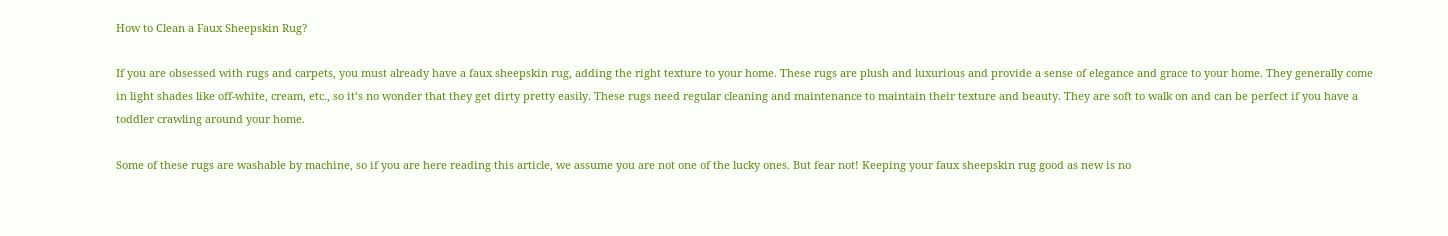How to Clean a Faux Sheepskin Rug?

If you are obsessed with rugs and carpets, you must already have a faux sheepskin rug, adding the right texture to your home. These rugs are plush and luxurious and provide a sense of elegance and grace to your home. They generally come in light shades like off-white, cream, etc., so it’s no wonder that they get dirty pretty easily. These rugs need regular cleaning and maintenance to maintain their texture and beauty. They are soft to walk on and can be perfect if you have a toddler crawling around your home.

Some of these rugs are washable by machine, so if you are here reading this article, we assume you are not one of the lucky ones. But fear not! Keeping your faux sheepskin rug good as new is no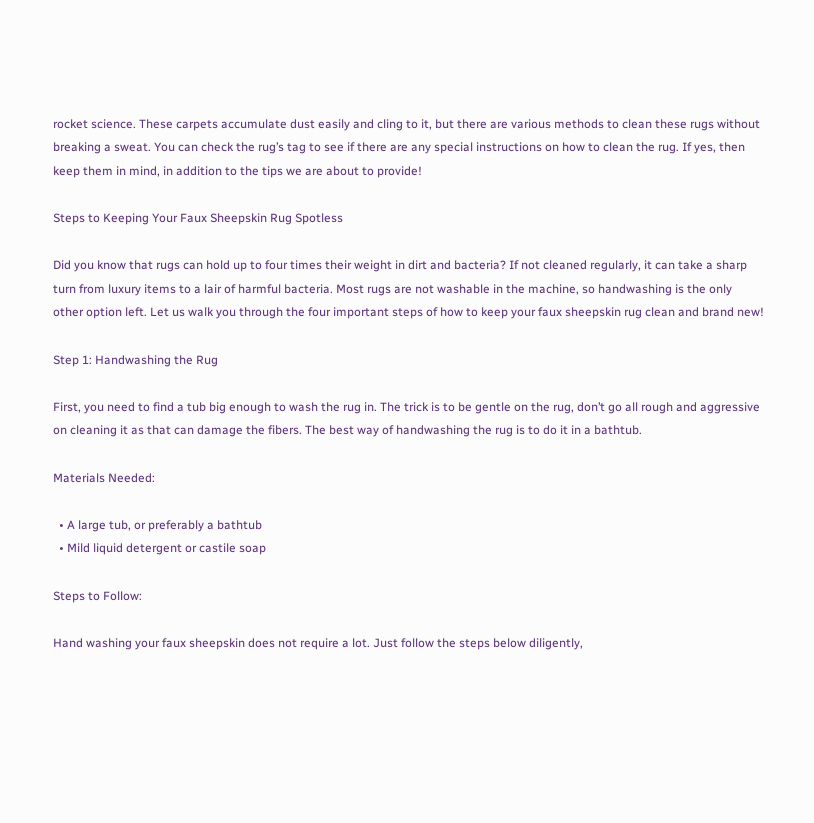rocket science. These carpets accumulate dust easily and cling to it, but there are various methods to clean these rugs without breaking a sweat. You can check the rug’s tag to see if there are any special instructions on how to clean the rug. If yes, then keep them in mind, in addition to the tips we are about to provide!

Steps to Keeping Your Faux Sheepskin Rug Spotless

Did you know that rugs can hold up to four times their weight in dirt and bacteria? If not cleaned regularly, it can take a sharp turn from luxury items to a lair of harmful bacteria. Most rugs are not washable in the machine, so handwashing is the only other option left. Let us walk you through the four important steps of how to keep your faux sheepskin rug clean and brand new!

Step 1: Handwashing the Rug

First, you need to find a tub big enough to wash the rug in. The trick is to be gentle on the rug, don’t go all rough and aggressive on cleaning it as that can damage the fibers. The best way of handwashing the rug is to do it in a bathtub.

Materials Needed:

  • A large tub, or preferably a bathtub
  • Mild liquid detergent or castile soap

Steps to Follow:

Hand washing your faux sheepskin does not require a lot. Just follow the steps below diligently,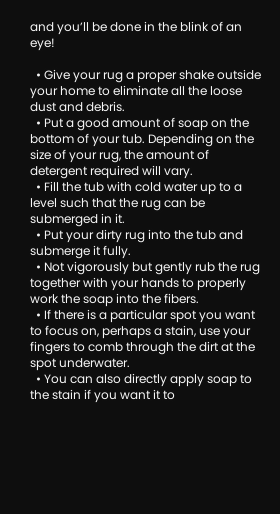and you’ll be done in the blink of an eye!

  • Give your rug a proper shake outside your home to eliminate all the loose dust and debris.
  • Put a good amount of soap on the bottom of your tub. Depending on the size of your rug, the amount of detergent required will vary.
  • Fill the tub with cold water up to a level such that the rug can be submerged in it.
  • Put your dirty rug into the tub and submerge it fully.
  • Not vigorously but gently rub the rug together with your hands to properly work the soap into the fibers.
  • If there is a particular spot you want to focus on, perhaps a stain, use your fingers to comb through the dirt at the spot underwater.
  • You can also directly apply soap to the stain if you want it to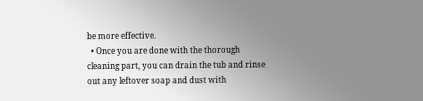be more effective.
  • Once you are done with the thorough cleaning part, you can drain the tub and rinse out any leftover soap and dust with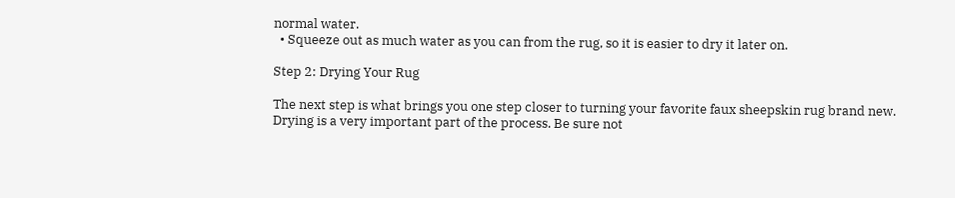normal water.
  • Squeeze out as much water as you can from the rug, so it is easier to dry it later on.

Step 2: Drying Your Rug

The next step is what brings you one step closer to turning your favorite faux sheepskin rug brand new. Drying is a very important part of the process. Be sure not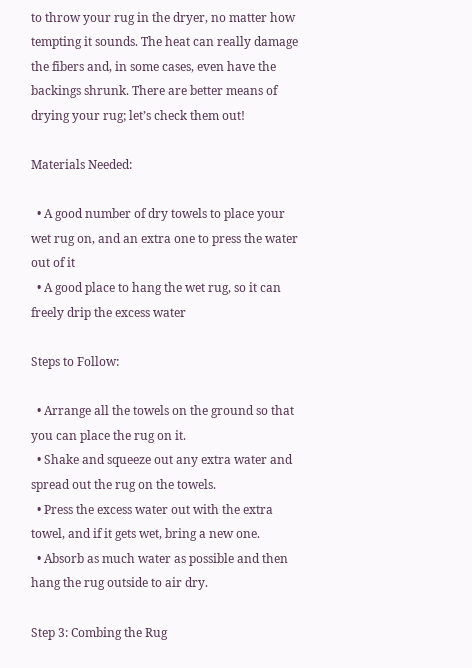to throw your rug in the dryer, no matter how tempting it sounds. The heat can really damage the fibers and, in some cases, even have the backings shrunk. There are better means of drying your rug; let’s check them out!

Materials Needed:

  • A good number of dry towels to place your wet rug on, and an extra one to press the water out of it
  • A good place to hang the wet rug, so it can freely drip the excess water

Steps to Follow:

  • Arrange all the towels on the ground so that you can place the rug on it.
  • Shake and squeeze out any extra water and spread out the rug on the towels.
  • Press the excess water out with the extra towel, and if it gets wet, bring a new one.
  • Absorb as much water as possible and then hang the rug outside to air dry.

Step 3: Combing the Rug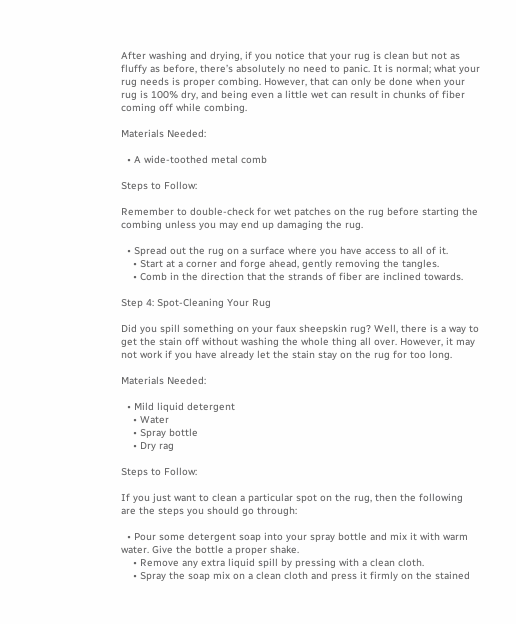After washing and drying, if you notice that your rug is clean but not as fluffy as before, there’s absolutely no need to panic. It is normal; what your rug needs is proper combing. However, that can only be done when your rug is 100% dry, and being even a little wet can result in chunks of fiber coming off while combing.

Materials Needed:

  • A wide-toothed metal comb

Steps to Follow:

Remember to double-check for wet patches on the rug before starting the combing unless you may end up damaging the rug.

  • Spread out the rug on a surface where you have access to all of it.
    • Start at a corner and forge ahead, gently removing the tangles.
    • Comb in the direction that the strands of fiber are inclined towards.

Step 4: Spot-Cleaning Your Rug

Did you spill something on your faux sheepskin rug? Well, there is a way to get the stain off without washing the whole thing all over. However, it may not work if you have already let the stain stay on the rug for too long.

Materials Needed:

  • Mild liquid detergent
    • Water
    • Spray bottle
    • Dry rag

Steps to Follow:

If you just want to clean a particular spot on the rug, then the following are the steps you should go through:

  • Pour some detergent soap into your spray bottle and mix it with warm water. Give the bottle a proper shake.
    • Remove any extra liquid spill by pressing with a clean cloth.
    • Spray the soap mix on a clean cloth and press it firmly on the stained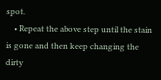spot.
    • Repeat the above step until the stain is gone and then keep changing the dirty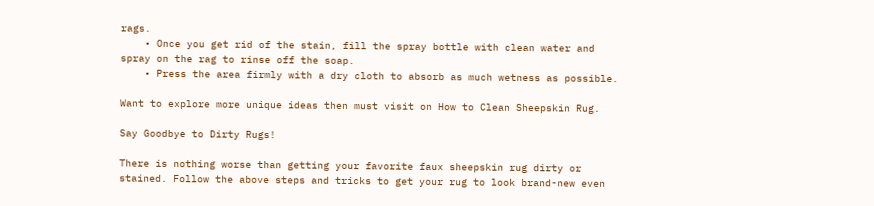rags.
    • Once you get rid of the stain, fill the spray bottle with clean water and spray on the rag to rinse off the soap.
    • Press the area firmly with a dry cloth to absorb as much wetness as possible.

Want to explore more unique ideas then must visit on How to Clean Sheepskin Rug.

Say Goodbye to Dirty Rugs!

There is nothing worse than getting your favorite faux sheepskin rug dirty or stained. Follow the above steps and tricks to get your rug to look brand-new even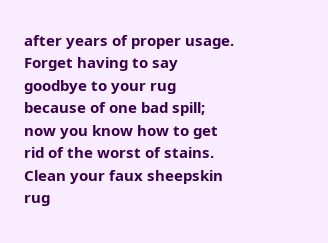after years of proper usage. Forget having to say goodbye to your rug because of one bad spill; now you know how to get rid of the worst of stains. Clean your faux sheepskin rug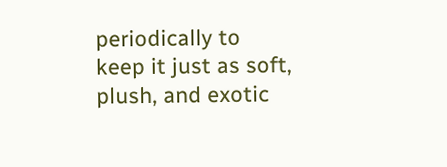periodically to keep it just as soft, plush, and exotic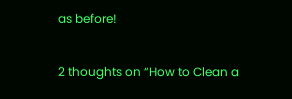as before!

2 thoughts on “How to Clean a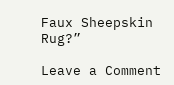Faux Sheepskin Rug?”

Leave a Comment